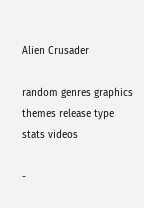Alien Crusader

random genres graphics themes release type stats videos

-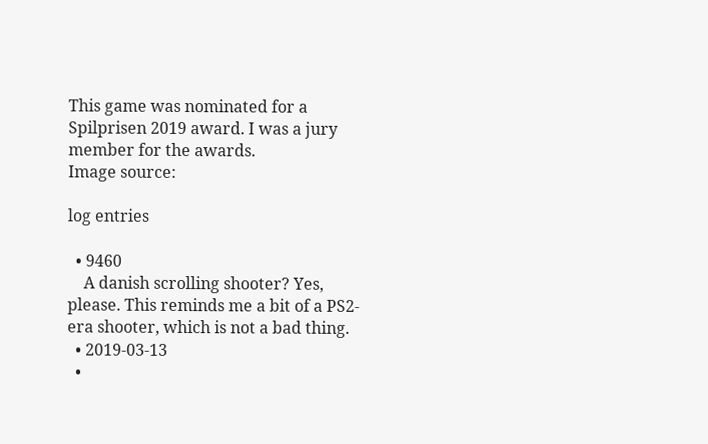This game was nominated for a Spilprisen 2019 award. I was a jury member for the awards.
Image source:

log entries

  • 9460
    A danish scrolling shooter? Yes, please. This reminds me a bit of a PS2-era shooter, which is not a bad thing.
  • 2019-03-13
  •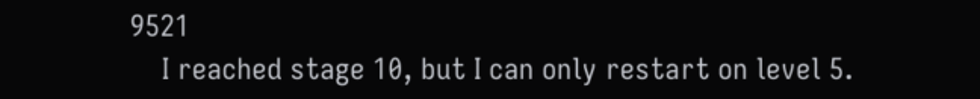9521
    I reached stage 10, but I can only restart on level 5.